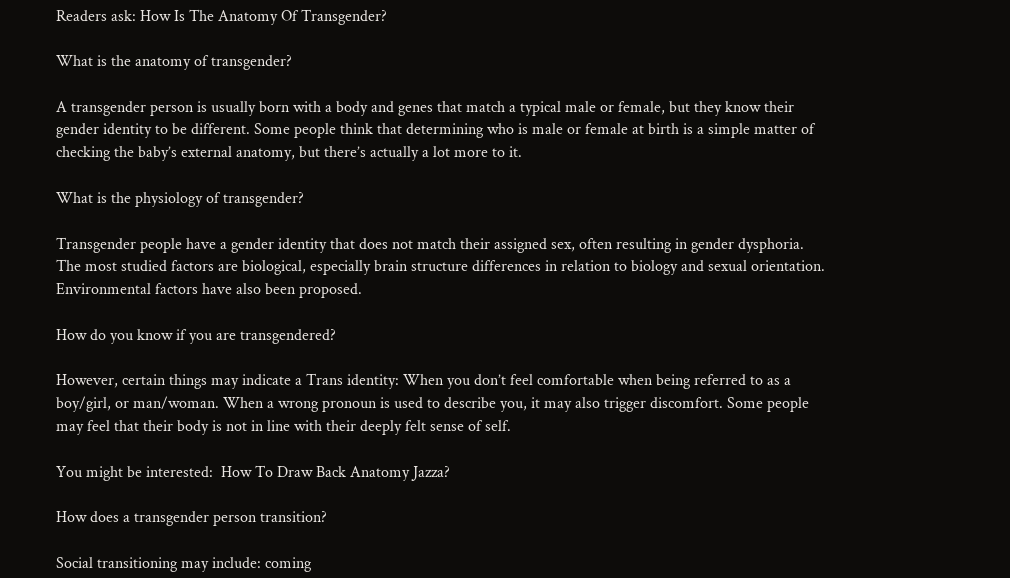Readers ask: How Is The Anatomy Of Transgender?

What is the anatomy of transgender?

A transgender person is usually born with a body and genes that match a typical male or female, but they know their gender identity to be different. Some people think that determining who is male or female at birth is a simple matter of checking the baby’s external anatomy, but there’s actually a lot more to it.

What is the physiology of transgender?

Transgender people have a gender identity that does not match their assigned sex, often resulting in gender dysphoria. The most studied factors are biological, especially brain structure differences in relation to biology and sexual orientation. Environmental factors have also been proposed.

How do you know if you are transgendered?

However, certain things may indicate a Trans identity: When you don’t feel comfortable when being referred to as a boy/girl, or man/woman. When a wrong pronoun is used to describe you, it may also trigger discomfort. Some people may feel that their body is not in line with their deeply felt sense of self.

You might be interested:  How To Draw Back Anatomy Jazza?

How does a transgender person transition?

Social transitioning may include: coming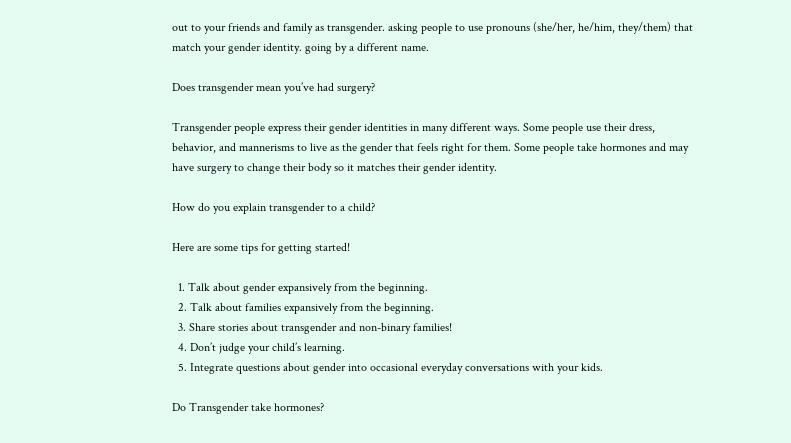out to your friends and family as transgender. asking people to use pronouns (she/her, he/him, they/them) that match your gender identity. going by a different name.

Does transgender mean you’ve had surgery?

Transgender people express their gender identities in many different ways. Some people use their dress, behavior, and mannerisms to live as the gender that feels right for them. Some people take hormones and may have surgery to change their body so it matches their gender identity.

How do you explain transgender to a child?

Here are some tips for getting started!

  1. Talk about gender expansively from the beginning.
  2. Talk about families expansively from the beginning.
  3. Share stories about transgender and non-binary families!
  4. Don’t judge your child’s learning.
  5. Integrate questions about gender into occasional everyday conversations with your kids.

Do Transgender take hormones?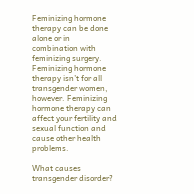Feminizing hormone therapy can be done alone or in combination with feminizing surgery. Feminizing hormone therapy isn’t for all transgender women, however. Feminizing hormone therapy can affect your fertility and sexual function and cause other health problems.

What causes transgender disorder?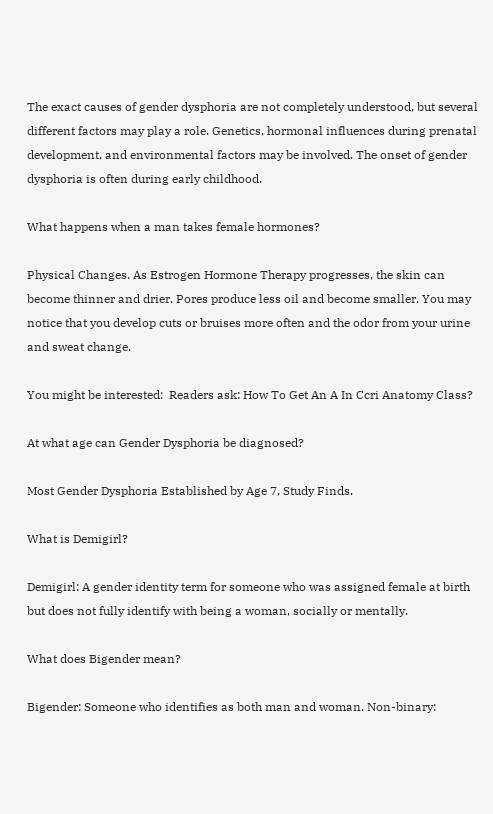The exact causes of gender dysphoria are not completely understood, but several different factors may play a role. Genetics, hormonal influences during prenatal development, and environmental factors may be involved. The onset of gender dysphoria is often during early childhood.

What happens when a man takes female hormones?

Physical Changes. As Estrogen Hormone Therapy progresses, the skin can become thinner and drier. Pores produce less oil and become smaller. You may notice that you develop cuts or bruises more often and the odor from your urine and sweat change.

You might be interested:  Readers ask: How To Get An A In Ccri Anatomy Class?

At what age can Gender Dysphoria be diagnosed?

Most Gender Dysphoria Established by Age 7, Study Finds.

What is Demigirl?

Demigirl: A gender identity term for someone who was assigned female at birth but does not fully identify with being a woman, socially or mentally.

What does Bigender mean?

Bigender: Someone who identifies as both man and woman. Non-binary: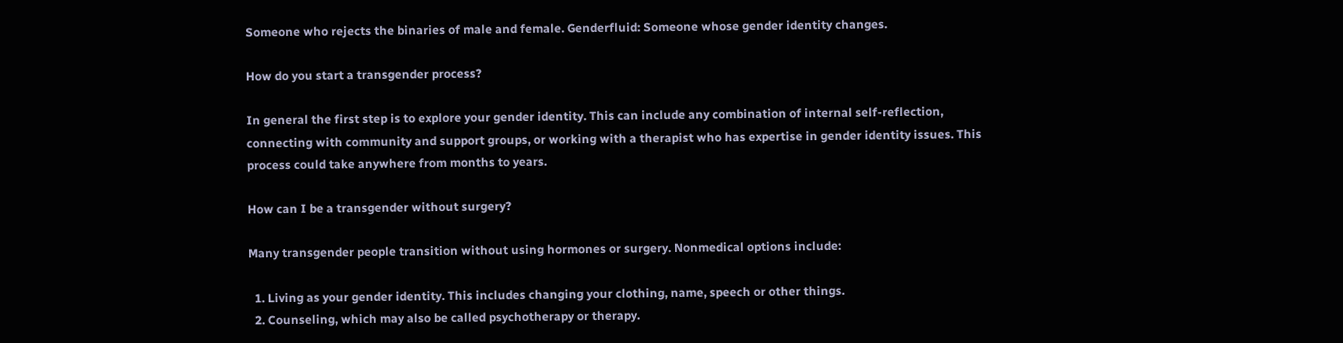Someone who rejects the binaries of male and female. Genderfluid: Someone whose gender identity changes.

How do you start a transgender process?

In general the first step is to explore your gender identity. This can include any combination of internal self-reflection, connecting with community and support groups, or working with a therapist who has expertise in gender identity issues. This process could take anywhere from months to years.

How can I be a transgender without surgery?

Many transgender people transition without using hormones or surgery. Nonmedical options include:

  1. Living as your gender identity. This includes changing your clothing, name, speech or other things.
  2. Counseling, which may also be called psychotherapy or therapy.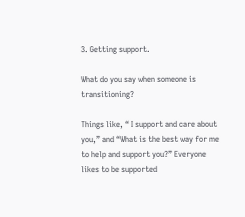3. Getting support.

What do you say when someone is transitioning?

Things like, “ I support and care about you,” and “What is the best way for me to help and support you?” Everyone likes to be supported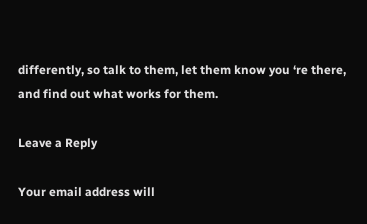differently, so talk to them, let them know you ‘re there, and find out what works for them.

Leave a Reply

Your email address will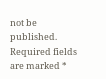not be published. Required fields are marked *